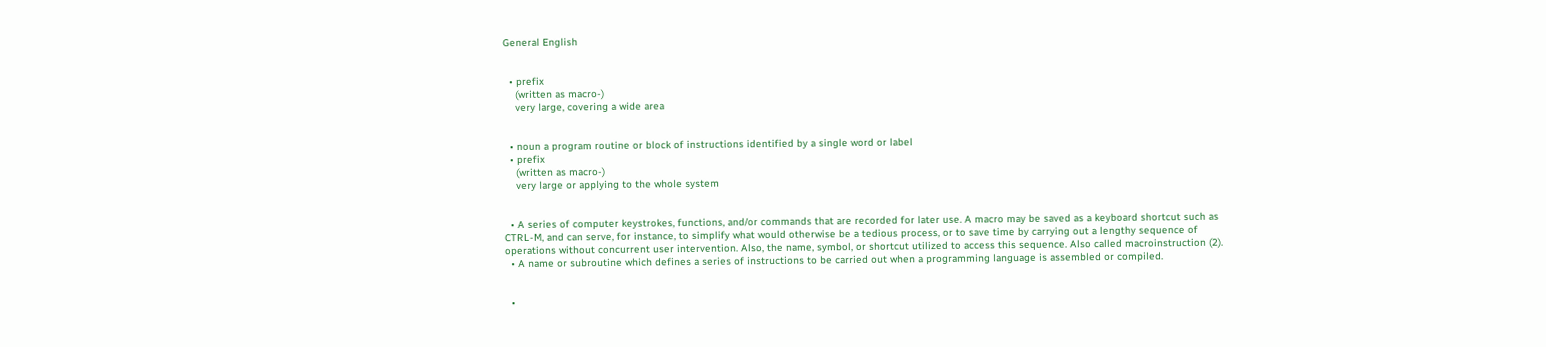General English


  • prefix
    (written as macro-)
    very large, covering a wide area


  • noun a program routine or block of instructions identified by a single word or label
  • prefix
    (written as macro-)
    very large or applying to the whole system


  • A series of computer keystrokes, functions, and/or commands that are recorded for later use. A macro may be saved as a keyboard shortcut such as CTRL-M, and can serve, for instance, to simplify what would otherwise be a tedious process, or to save time by carrying out a lengthy sequence of operations without concurrent user intervention. Also, the name, symbol, or shortcut utilized to access this sequence. Also called macroinstruction (2).
  • A name or subroutine which defines a series of instructions to be carried out when a programming language is assembled or compiled.


  •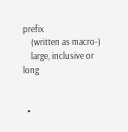prefix
    (written as macro-)
    large, inclusive or long


  •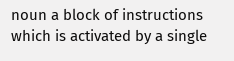noun a block of instructions which is activated by a single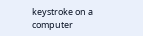keystroke on a computer